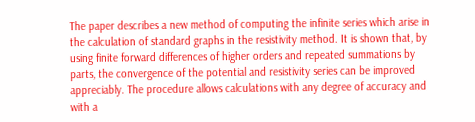The paper describes a new method of computing the infinite series which arise in the calculation of standard graphs in the resistivity method. It is shown that, by using finite forward differences of higher orders and repeated summations by parts, the convergence of the potential and resistivity series can be improved appreciably. The procedure allows calculations with any degree of accuracy and with a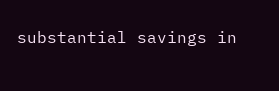substantial savings in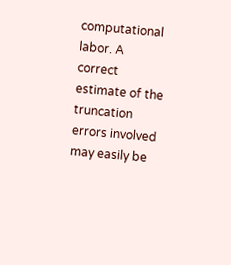computational labor. A correct estimate of the truncation errors involved may easily be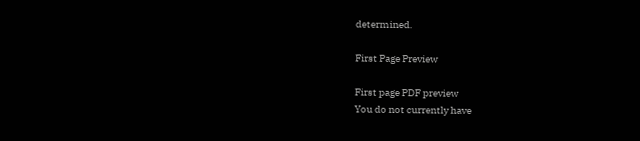determined.

First Page Preview

First page PDF preview
You do not currently have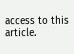access to this article.